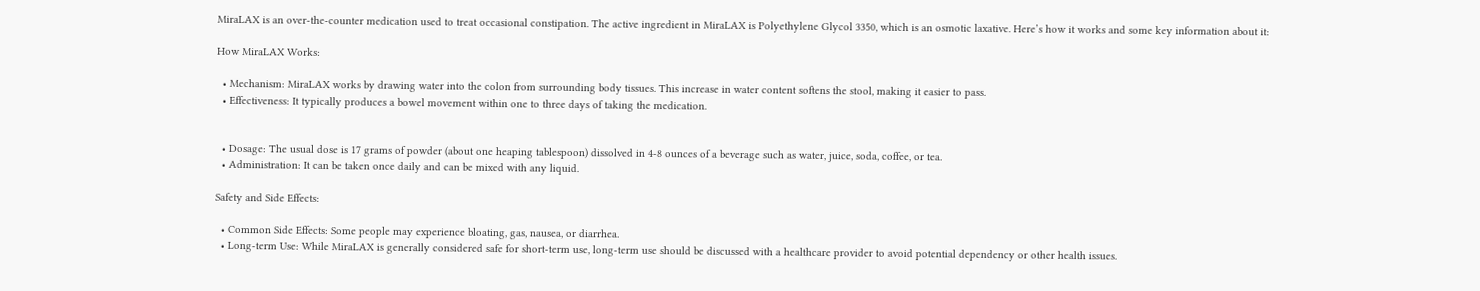MiraLAX is an over-the-counter medication used to treat occasional constipation. The active ingredient in MiraLAX is Polyethylene Glycol 3350, which is an osmotic laxative. Here’s how it works and some key information about it:

How MiraLAX Works:

  • Mechanism: MiraLAX works by drawing water into the colon from surrounding body tissues. This increase in water content softens the stool, making it easier to pass.
  • Effectiveness: It typically produces a bowel movement within one to three days of taking the medication.


  • Dosage: The usual dose is 17 grams of powder (about one heaping tablespoon) dissolved in 4-8 ounces of a beverage such as water, juice, soda, coffee, or tea.
  • Administration: It can be taken once daily and can be mixed with any liquid.

Safety and Side Effects:

  • Common Side Effects: Some people may experience bloating, gas, nausea, or diarrhea.
  • Long-term Use: While MiraLAX is generally considered safe for short-term use, long-term use should be discussed with a healthcare provider to avoid potential dependency or other health issues.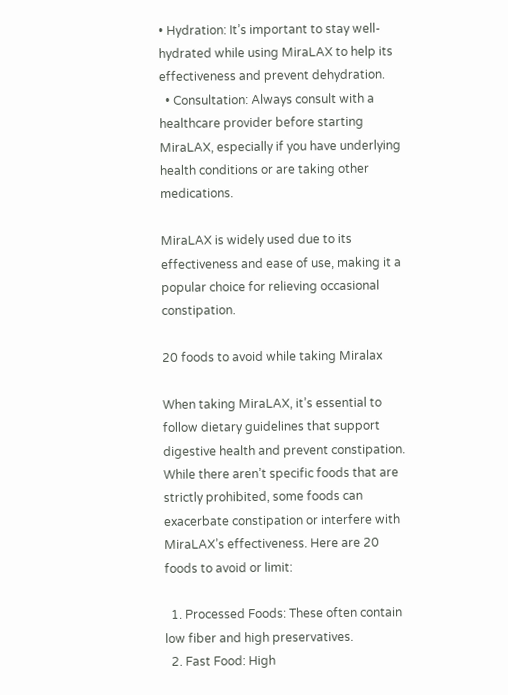• Hydration: It’s important to stay well-hydrated while using MiraLAX to help its effectiveness and prevent dehydration.
  • Consultation: Always consult with a healthcare provider before starting MiraLAX, especially if you have underlying health conditions or are taking other medications.

MiraLAX is widely used due to its effectiveness and ease of use, making it a popular choice for relieving occasional constipation.

20 foods to avoid while taking Miralax

When taking MiraLAX, it’s essential to follow dietary guidelines that support digestive health and prevent constipation. While there aren’t specific foods that are strictly prohibited, some foods can exacerbate constipation or interfere with MiraLAX’s effectiveness. Here are 20 foods to avoid or limit:

  1. Processed Foods: These often contain low fiber and high preservatives.
  2. Fast Food: High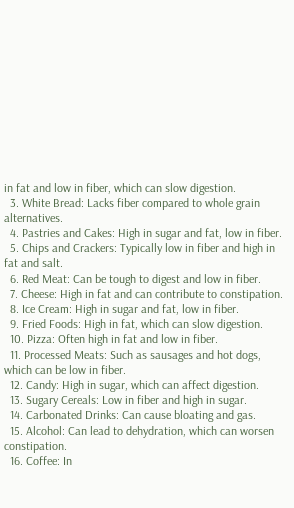in fat and low in fiber, which can slow digestion.
  3. White Bread: Lacks fiber compared to whole grain alternatives.
  4. Pastries and Cakes: High in sugar and fat, low in fiber.
  5. Chips and Crackers: Typically low in fiber and high in fat and salt.
  6. Red Meat: Can be tough to digest and low in fiber.
  7. Cheese: High in fat and can contribute to constipation.
  8. Ice Cream: High in sugar and fat, low in fiber.
  9. Fried Foods: High in fat, which can slow digestion.
  10. Pizza: Often high in fat and low in fiber.
  11. Processed Meats: Such as sausages and hot dogs, which can be low in fiber.
  12. Candy: High in sugar, which can affect digestion.
  13. Sugary Cereals: Low in fiber and high in sugar.
  14. Carbonated Drinks: Can cause bloating and gas.
  15. Alcohol: Can lead to dehydration, which can worsen constipation.
  16. Coffee: In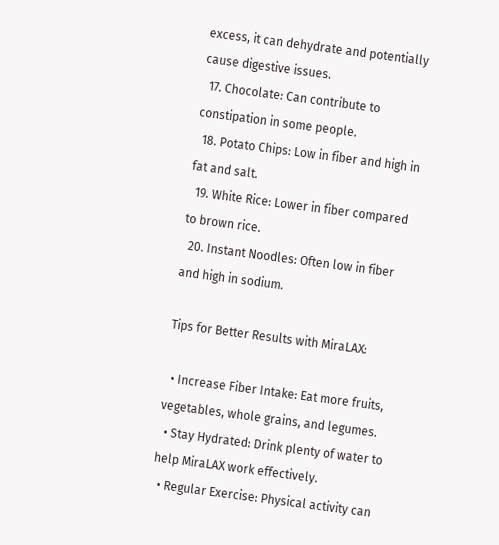excess, it can dehydrate and potentially cause digestive issues.
  17. Chocolate: Can contribute to constipation in some people.
  18. Potato Chips: Low in fiber and high in fat and salt.
  19. White Rice: Lower in fiber compared to brown rice.
  20. Instant Noodles: Often low in fiber and high in sodium.

Tips for Better Results with MiraLAX:

  • Increase Fiber Intake: Eat more fruits, vegetables, whole grains, and legumes.
  • Stay Hydrated: Drink plenty of water to help MiraLAX work effectively.
  • Regular Exercise: Physical activity can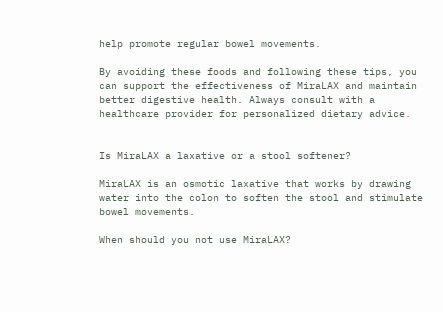help promote regular bowel movements.

By avoiding these foods and following these tips, you can support the effectiveness of MiraLAX and maintain better digestive health. Always consult with a healthcare provider for personalized dietary advice.


Is MiraLAX a laxative or a stool softener?

MiraLAX is an osmotic laxative that works by drawing water into the colon to soften the stool and stimulate bowel movements.

When should you not use MiraLAX?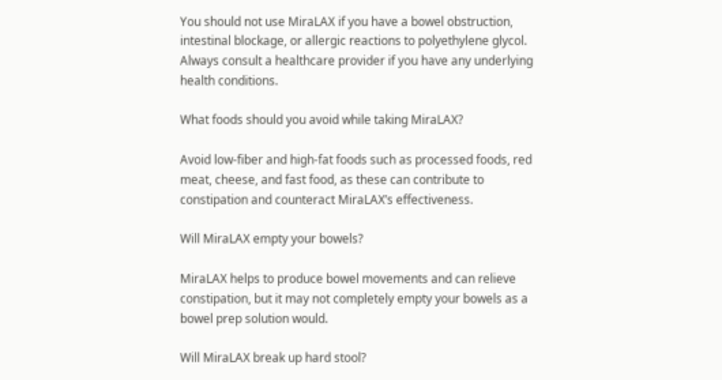You should not use MiraLAX if you have a bowel obstruction, intestinal blockage, or allergic reactions to polyethylene glycol. Always consult a healthcare provider if you have any underlying health conditions.

What foods should you avoid while taking MiraLAX?

Avoid low-fiber and high-fat foods such as processed foods, red meat, cheese, and fast food, as these can contribute to constipation and counteract MiraLAX’s effectiveness.

Will MiraLAX empty your bowels?

MiraLAX helps to produce bowel movements and can relieve constipation, but it may not completely empty your bowels as a bowel prep solution would.

Will MiraLAX break up hard stool?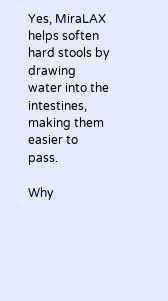Yes, MiraLAX helps soften hard stools by drawing water into the intestines, making them easier to pass.

Why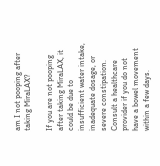am I not pooping after taking MiraLAX?

If you are not pooping after taking MiraLAX, it could be due to insufficient water intake, inadequate dosage, or severe constipation. Consult a healthcare provider if you do not have a bowel movement within a few days.